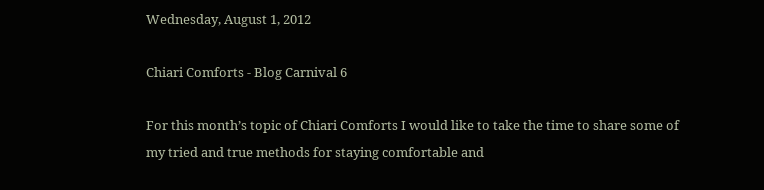Wednesday, August 1, 2012

Chiari Comforts - Blog Carnival 6

For this month’s topic of Chiari Comforts I would like to take the time to share some of my tried and true methods for staying comfortable and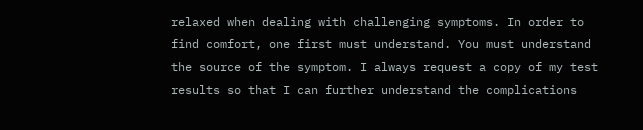relaxed when dealing with challenging symptoms. In order to find comfort, one first must understand. You must understand the source of the symptom. I always request a copy of my test results so that I can further understand the complications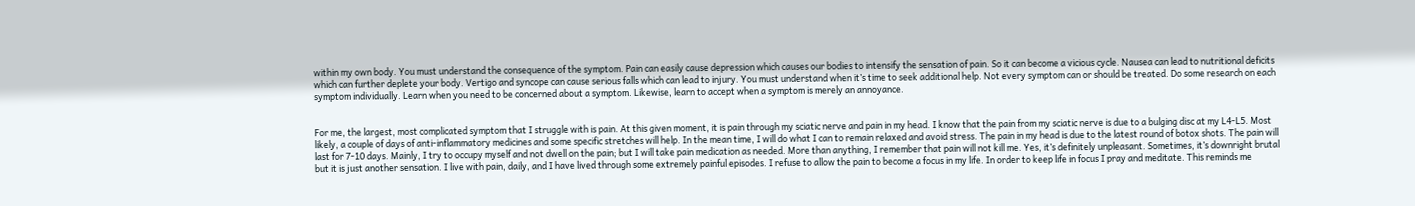within my own body. You must understand the consequence of the symptom. Pain can easily cause depression which causes our bodies to intensify the sensation of pain. So it can become a vicious cycle. Nausea can lead to nutritional deficits which can further deplete your body. Vertigo and syncope can cause serious falls which can lead to injury. You must understand when it’s time to seek additional help. Not every symptom can or should be treated. Do some research on each symptom individually. Learn when you need to be concerned about a symptom. Likewise, learn to accept when a symptom is merely an annoyance.


For me, the largest, most complicated symptom that I struggle with is pain. At this given moment, it is pain through my sciatic nerve and pain in my head. I know that the pain from my sciatic nerve is due to a bulging disc at my L4-L5. Most likely, a couple of days of anti-inflammatory medicines and some specific stretches will help. In the mean time, I will do what I can to remain relaxed and avoid stress. The pain in my head is due to the latest round of botox shots. The pain will last for 7-10 days. Mainly, I try to occupy myself and not dwell on the pain; but I will take pain medication as needed. More than anything, I remember that pain will not kill me. Yes, it’s definitely unpleasant. Sometimes, it’s downright brutal but it is just another sensation. I live with pain, daily, and I have lived through some extremely painful episodes. I refuse to allow the pain to become a focus in my life. In order to keep life in focus I pray and meditate. This reminds me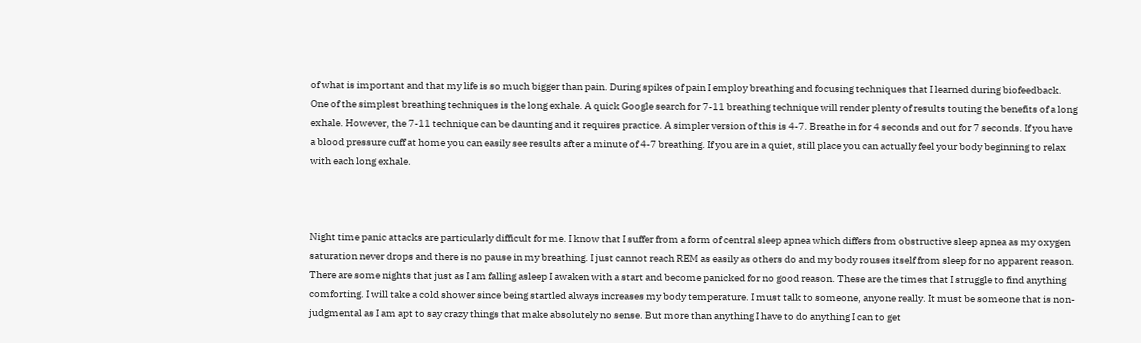of what is important and that my life is so much bigger than pain. During spikes of pain I employ breathing and focusing techniques that I learned during biofeedback. One of the simplest breathing techniques is the long exhale. A quick Google search for 7-11 breathing technique will render plenty of results touting the benefits of a long exhale. However, the 7-11 technique can be daunting and it requires practice. A simpler version of this is 4-7. Breathe in for 4 seconds and out for 7 seconds. If you have a blood pressure cuff at home you can easily see results after a minute of 4-7 breathing. If you are in a quiet, still place you can actually feel your body beginning to relax with each long exhale.



Night time panic attacks are particularly difficult for me. I know that I suffer from a form of central sleep apnea which differs from obstructive sleep apnea as my oxygen saturation never drops and there is no pause in my breathing. I just cannot reach REM as easily as others do and my body rouses itself from sleep for no apparent reason. There are some nights that just as I am falling asleep I awaken with a start and become panicked for no good reason. These are the times that I struggle to find anything comforting. I will take a cold shower since being startled always increases my body temperature. I must talk to someone, anyone really. It must be someone that is non-judgmental as I am apt to say crazy things that make absolutely no sense. But more than anything I have to do anything I can to get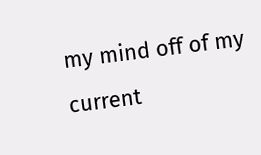my mind off of my current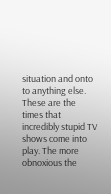situation and onto to anything else. These are the times that incredibly stupid TV shows come into play. The more obnoxious the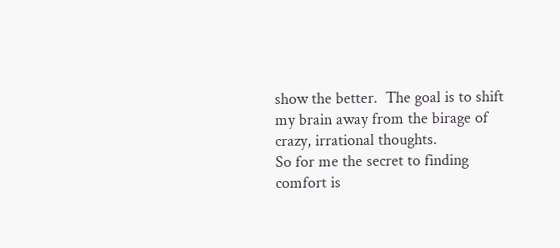show the better.  The goal is to shift my brain away from the birage of crazy, irrational thoughts.
So for me the secret to finding comfort is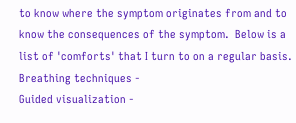to know where the symptom originates from and to know the consequences of the symptom.  Below is a list of 'comforts' that I turn to on a regular basis.
Breathing techniques -
Guided visualization -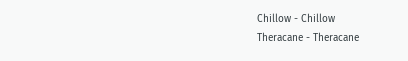Chillow - Chillow
Theracane - Theracane